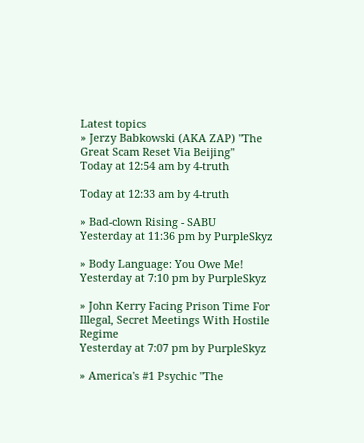Latest topics
» Jerzy Babkowski (AKA ZAP) "The Great Scam Reset Via Beijing"
Today at 12:54 am by 4-truth

Today at 12:33 am by 4-truth

» Bad-clown Rising - SABU
Yesterday at 11:36 pm by PurpleSkyz

» Body Language: You Owe Me!
Yesterday at 7:10 pm by PurpleSkyz

» John Kerry Facing Prison Time For Illegal, Secret Meetings With Hostile Regime
Yesterday at 7:07 pm by PurpleSkyz

» America's #1 Psychic "The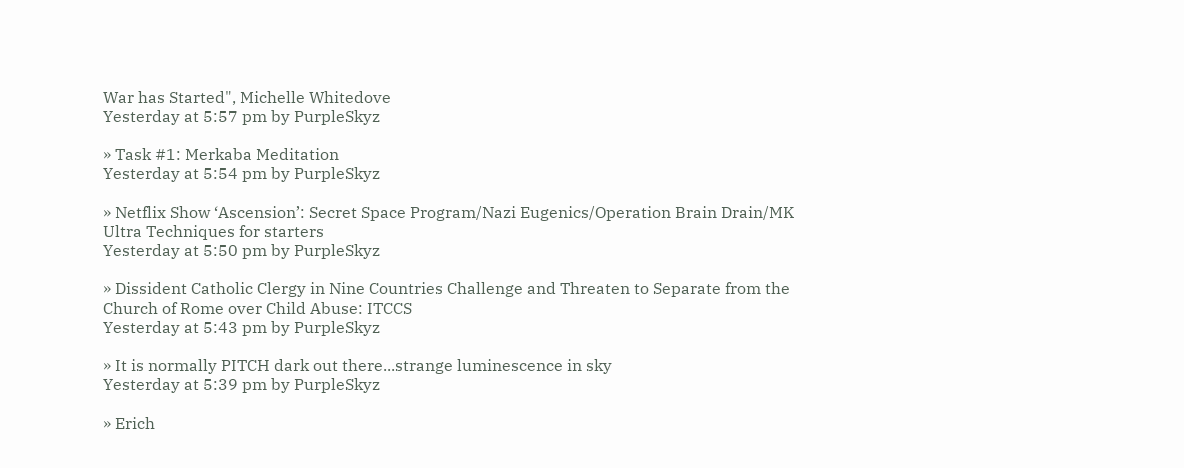War has Started", Michelle Whitedove
Yesterday at 5:57 pm by PurpleSkyz

» Task #1: Merkaba Meditation
Yesterday at 5:54 pm by PurpleSkyz

» Netflix Show ‘Ascension’: Secret Space Program/Nazi Eugenics/Operation Brain Drain/MK Ultra Techniques for starters
Yesterday at 5:50 pm by PurpleSkyz

» Dissident Catholic Clergy in Nine Countries Challenge and Threaten to Separate from the Church of Rome over Child Abuse: ITCCS
Yesterday at 5:43 pm by PurpleSkyz

» It is normally PITCH dark out there...strange luminescence in sky
Yesterday at 5:39 pm by PurpleSkyz

» Erich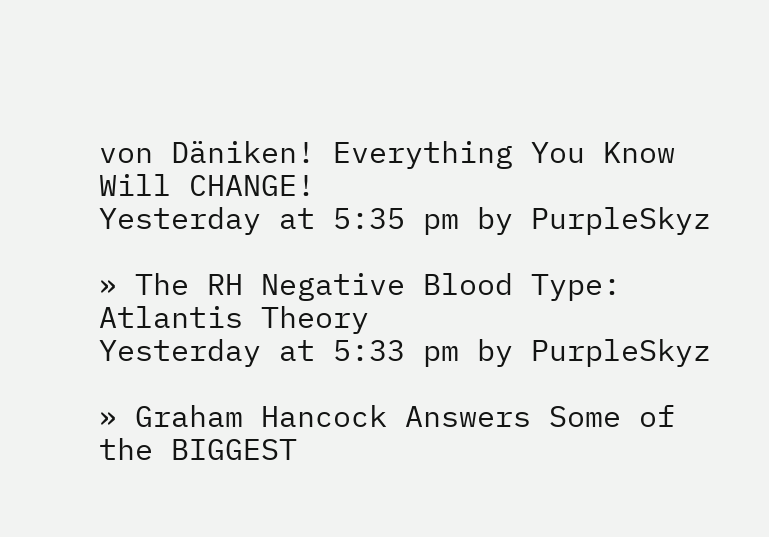von Däniken! Everything You Know Will CHANGE!
Yesterday at 5:35 pm by PurpleSkyz

» The RH Negative Blood Type: Atlantis Theory
Yesterday at 5:33 pm by PurpleSkyz

» Graham Hancock Answers Some of the BIGGEST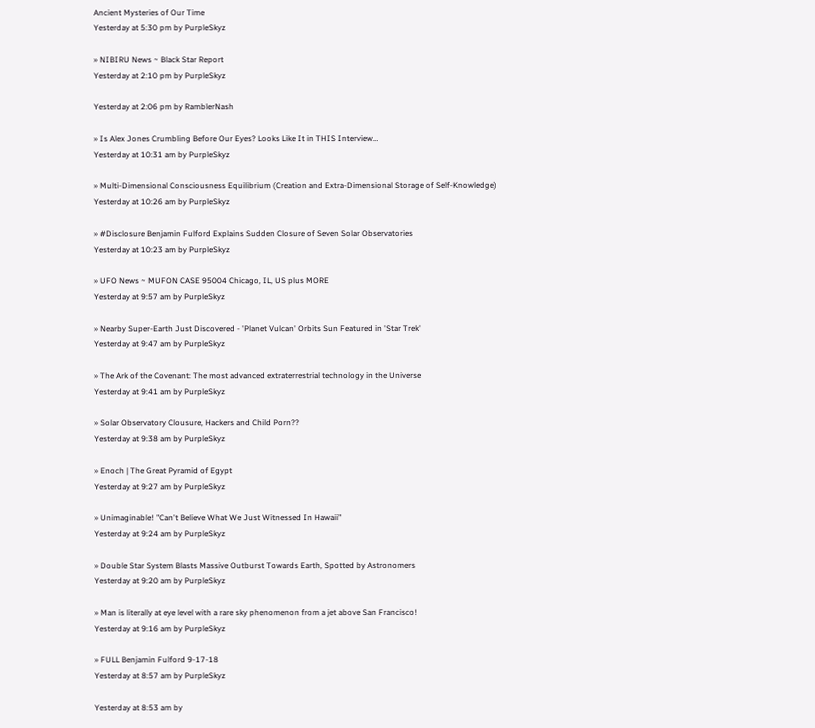Ancient Mysteries of Our Time
Yesterday at 5:30 pm by PurpleSkyz

» NIBIRU News ~ Black Star Report
Yesterday at 2:10 pm by PurpleSkyz

Yesterday at 2:06 pm by RamblerNash

» Is Alex Jones Crumbling Before Our Eyes? Looks Like It in THIS Interview…
Yesterday at 10:31 am by PurpleSkyz

» Multi-Dimensional Consciousness Equilibrium (Creation and Extra-Dimensional Storage of Self-Knowledge)
Yesterday at 10:26 am by PurpleSkyz

» #Disclosure Benjamin Fulford Explains Sudden Closure of Seven Solar Observatories
Yesterday at 10:23 am by PurpleSkyz

» UFO News ~ MUFON CASE 95004 Chicago, IL, US plus MORE
Yesterday at 9:57 am by PurpleSkyz

» Nearby Super-Earth Just Discovered - 'Planet Vulcan' Orbits Sun Featured in 'Star Trek'
Yesterday at 9:47 am by PurpleSkyz

» The Ark of the Covenant: The most advanced extraterrestrial technology in the Universe
Yesterday at 9:41 am by PurpleSkyz

» Solar Observatory Clousure, Hackers and Child Porn??
Yesterday at 9:38 am by PurpleSkyz

» Enoch | The Great Pyramid of Egypt
Yesterday at 9:27 am by PurpleSkyz

» Unimaginable! "Can't Believe What We Just Witnessed In Hawaii"
Yesterday at 9:24 am by PurpleSkyz

» Double Star System Blasts Massive Outburst Towards Earth, Spotted by Astronomers
Yesterday at 9:20 am by PurpleSkyz

» Man is literally at eye level with a rare sky phenomenon from a jet above San Francisco!
Yesterday at 9:16 am by PurpleSkyz

» FULL Benjamin Fulford 9-17-18
Yesterday at 8:57 am by PurpleSkyz

Yesterday at 8:53 am by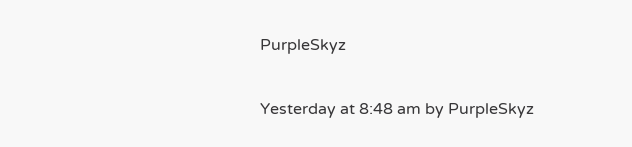PurpleSkyz

Yesterday at 8:48 am by PurpleSkyz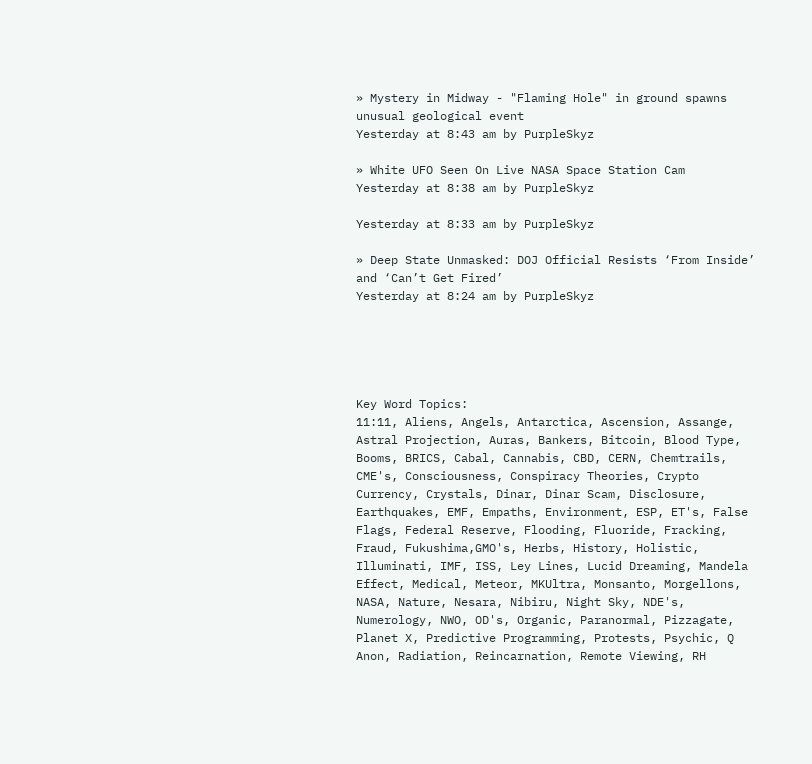» Mystery in Midway - "Flaming Hole" in ground spawns unusual geological event
Yesterday at 8:43 am by PurpleSkyz

» White UFO Seen On Live NASA Space Station Cam
Yesterday at 8:38 am by PurpleSkyz

Yesterday at 8:33 am by PurpleSkyz

» Deep State Unmasked: DOJ Official Resists ‘From Inside’ and ‘Can’t Get Fired’
Yesterday at 8:24 am by PurpleSkyz





Key Word Topics:
11:11, Aliens, Angels, Antarctica, Ascension, Assange, Astral Projection, Auras, Bankers, Bitcoin, Blood Type, Booms, BRICS, Cabal, Cannabis, CBD, CERN, Chemtrails, CME's, Consciousness, Conspiracy Theories, Crypto Currency, Crystals, Dinar, Dinar Scam, Disclosure, Earthquakes, EMF, Empaths, Environment, ESP, ET's, False Flags, Federal Reserve, Flooding, Fluoride, Fracking, Fraud, Fukushima,GMO's, Herbs, History, Holistic, Illuminati, IMF, ISS, Ley Lines, Lucid Dreaming, Mandela Effect, Medical, Meteor, MKUltra, Monsanto, Morgellons, NASA, Nature, Nesara, Nibiru, Night Sky, NDE's, Numerology, NWO, OD's, Organic, Paranormal, Pizzagate, Planet X, Predictive Programming, Protests, Psychic, Q Anon, Radiation, Reincarnation, Remote Viewing, RH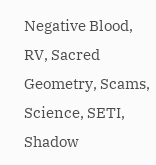Negative Blood, RV, Sacred Geometry, Scams, Science, SETI, Shadow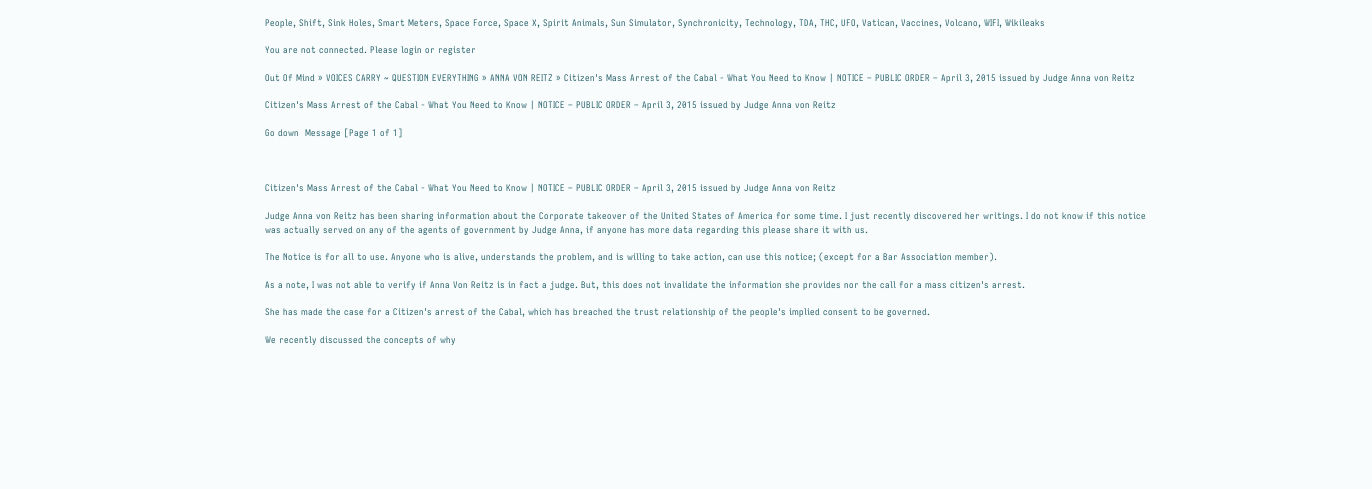People, Shift, Sink Holes, Smart Meters, Space Force, Space X, Spirit Animals, Sun Simulator, Synchronicity, Technology, TDA, THC, UFO, Vatican, Vaccines, Volcano, WIFI, Wikileaks

You are not connected. Please login or register

Out Of Mind » VOICES CARRY ~ QUESTION EVERYTHING » ANNA VON REITZ » Citizen's Mass Arrest of the Cabal - What You Need to Know | NOTICE – PUBLIC ORDER – April 3, 2015 issued by Judge Anna von Reitz

Citizen's Mass Arrest of the Cabal - What You Need to Know | NOTICE – PUBLIC ORDER – April 3, 2015 issued by Judge Anna von Reitz

Go down  Message [Page 1 of 1]



Citizen's Mass Arrest of the Cabal - What You Need to Know | NOTICE – PUBLIC ORDER – April 3, 2015 issued by Judge Anna von Reitz

Judge Anna von Reitz has been sharing information about the Corporate takeover of the United States of America for some time. I just recently discovered her writings. I do not know if this notice was actually served on any of the agents of government by Judge Anna, if anyone has more data regarding this please share it with us.

The Notice is for all to use. Anyone who is alive, understands the problem, and is willing to take action, can use this notice; (except for a Bar Association member).

As a note, I was not able to verify if Anna Von Reitz is in fact a judge. But, this does not invalidate the information she provides nor the call for a mass citizen's arrest.

She has made the case for a Citizen's arrest of the Cabal, which has breached the trust relationship of the people's implied consent to be governed.

We recently discussed the concepts of why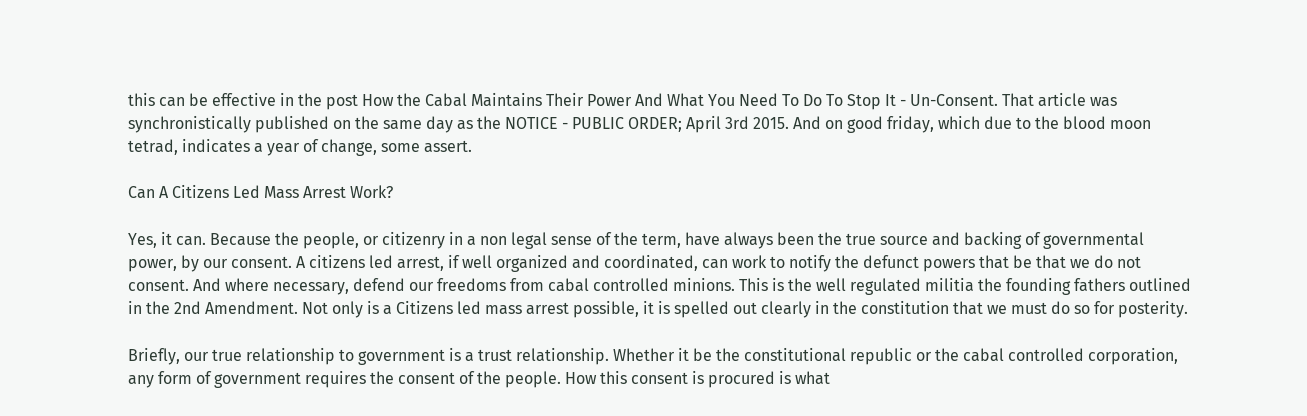this can be effective in the post How the Cabal Maintains Their Power And What You Need To Do To Stop It - Un-Consent. That article was synchronistically published on the same day as the NOTICE - PUBLIC ORDER; April 3rd 2015. And on good friday, which due to the blood moon tetrad, indicates a year of change, some assert.

Can A Citizens Led Mass Arrest Work?

Yes, it can. Because the people, or citizenry in a non legal sense of the term, have always been the true source and backing of governmental power, by our consent. A citizens led arrest, if well organized and coordinated, can work to notify the defunct powers that be that we do not consent. And where necessary, defend our freedoms from cabal controlled minions. This is the well regulated militia the founding fathers outlined in the 2nd Amendment. Not only is a Citizens led mass arrest possible, it is spelled out clearly in the constitution that we must do so for posterity.

Briefly, our true relationship to government is a trust relationship. Whether it be the constitutional republic or the cabal controlled corporation, any form of government requires the consent of the people. How this consent is procured is what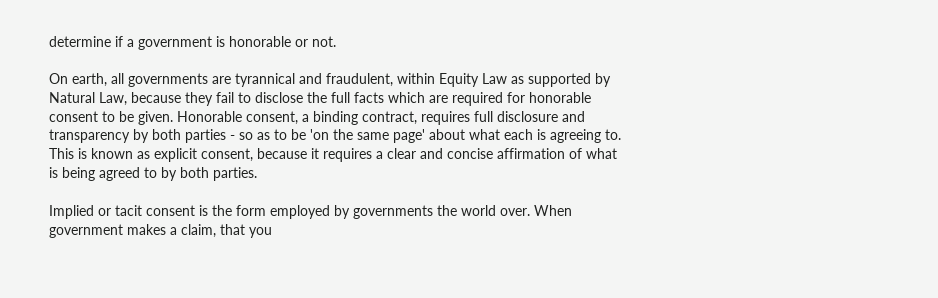determine if a government is honorable or not.

On earth, all governments are tyrannical and fraudulent, within Equity Law as supported by Natural Law, because they fail to disclose the full facts which are required for honorable consent to be given. Honorable consent, a binding contract, requires full disclosure and transparency by both parties - so as to be 'on the same page' about what each is agreeing to. This is known as explicit consent, because it requires a clear and concise affirmation of what is being agreed to by both parties.

Implied or tacit consent is the form employed by governments the world over. When government makes a claim, that you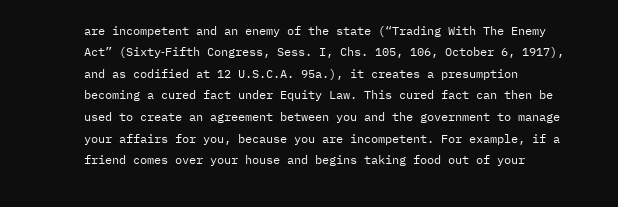are incompetent and an enemy of the state (“Trading With The Enemy Act” (Sixty‐Fifth Congress, Sess. I, Chs. 105, 106, October 6, 1917), and as codified at 12 U.S.C.A. 95a.), it creates a presumption becoming a cured fact under Equity Law. This cured fact can then be used to create an agreement between you and the government to manage your affairs for you, because you are incompetent. For example, if a friend comes over your house and begins taking food out of your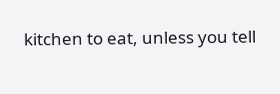kitchen to eat, unless you tell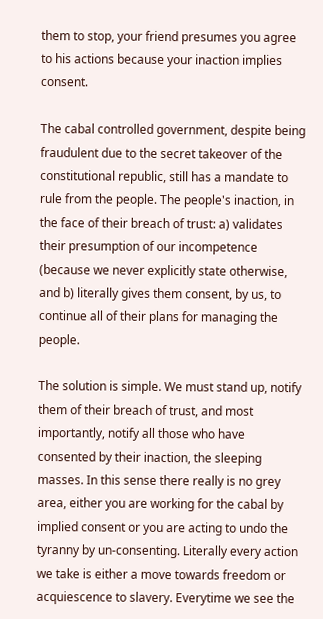them to stop, your friend presumes you agree to his actions because your inaction implies consent.

The cabal controlled government, despite being fraudulent due to the secret takeover of the constitutional republic, still has a mandate to rule from the people. The people's inaction, in the face of their breach of trust: a) validates their presumption of our incompetence (because we never explicitly state otherwise, and b) literally gives them consent, by us, to continue all of their plans for managing the people.

The solution is simple. We must stand up, notify them of their breach of trust, and most importantly, notify all those who have consented by their inaction, the sleeping masses. In this sense there really is no grey area, either you are working for the cabal by implied consent or you are acting to undo the tyranny by un-consenting. Literally every action we take is either a move towards freedom or acquiescence to slavery. Everytime we see the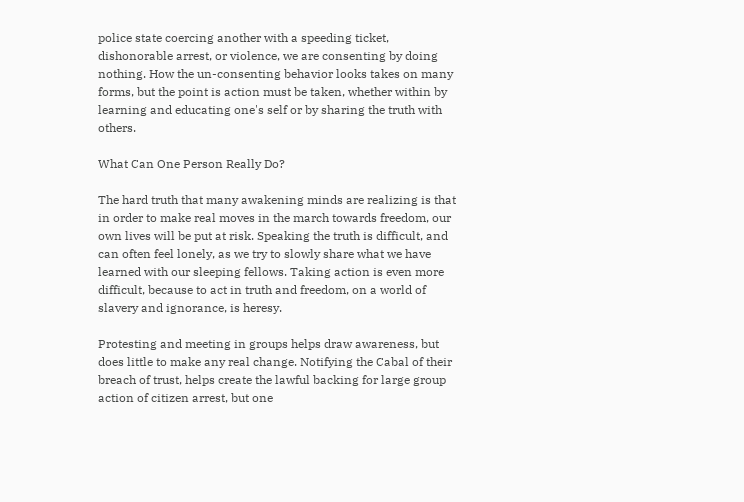police state coercing another with a speeding ticket, dishonorable arrest, or violence, we are consenting by doing nothing. How the un-consenting behavior looks takes on many forms, but the point is action must be taken, whether within by learning and educating one's self or by sharing the truth with others.

What Can One Person Really Do?

The hard truth that many awakening minds are realizing is that in order to make real moves in the march towards freedom, our own lives will be put at risk. Speaking the truth is difficult, and can often feel lonely, as we try to slowly share what we have learned with our sleeping fellows. Taking action is even more difficult, because to act in truth and freedom, on a world of slavery and ignorance, is heresy.

Protesting and meeting in groups helps draw awareness, but does little to make any real change. Notifying the Cabal of their breach of trust, helps create the lawful backing for large group action of citizen arrest, but one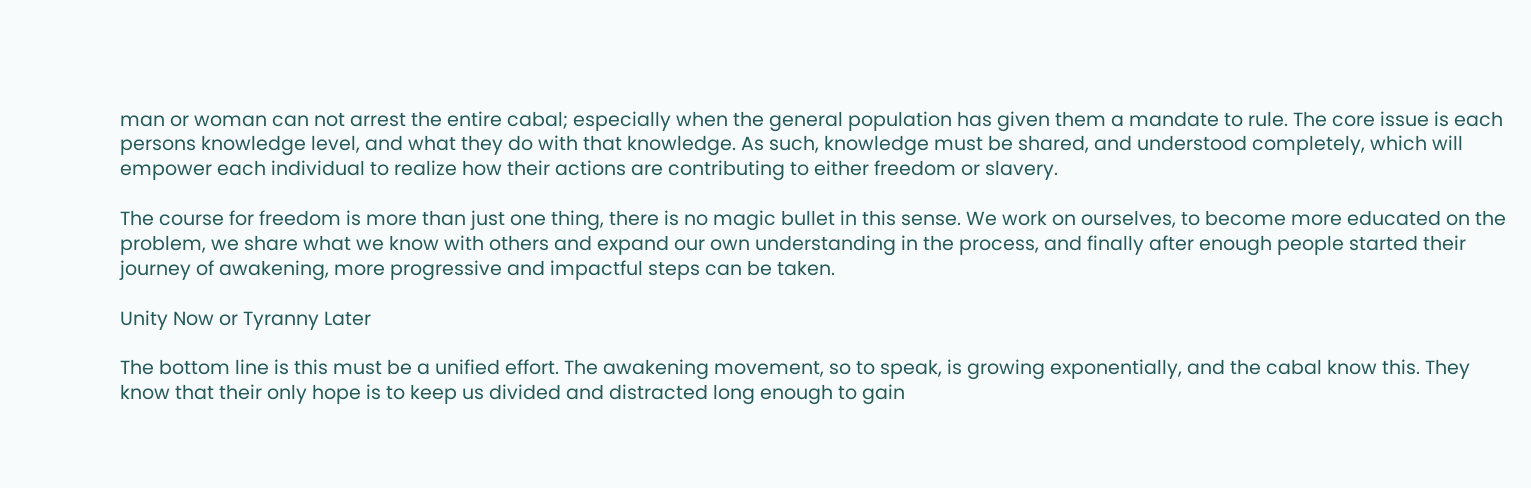man or woman can not arrest the entire cabal; especially when the general population has given them a mandate to rule. The core issue is each persons knowledge level, and what they do with that knowledge. As such, knowledge must be shared, and understood completely, which will empower each individual to realize how their actions are contributing to either freedom or slavery.

The course for freedom is more than just one thing, there is no magic bullet in this sense. We work on ourselves, to become more educated on the problem, we share what we know with others and expand our own understanding in the process, and finally after enough people started their journey of awakening, more progressive and impactful steps can be taken.

Unity Now or Tyranny Later

The bottom line is this must be a unified effort. The awakening movement, so to speak, is growing exponentially, and the cabal know this. They know that their only hope is to keep us divided and distracted long enough to gain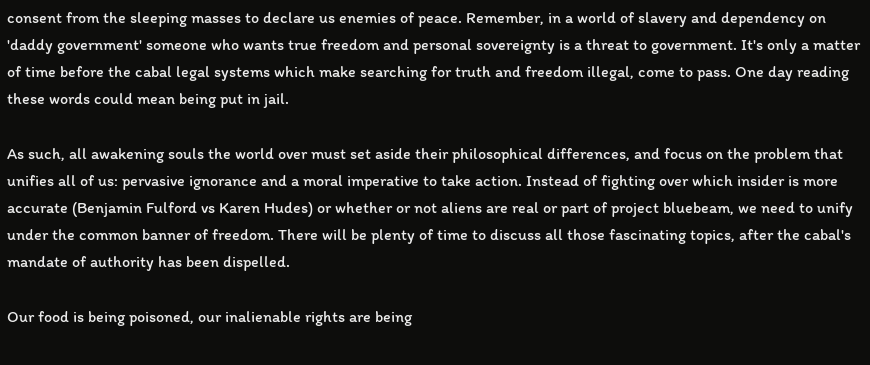consent from the sleeping masses to declare us enemies of peace. Remember, in a world of slavery and dependency on 'daddy government' someone who wants true freedom and personal sovereignty is a threat to government. It's only a matter of time before the cabal legal systems which make searching for truth and freedom illegal, come to pass. One day reading these words could mean being put in jail.

As such, all awakening souls the world over must set aside their philosophical differences, and focus on the problem that unifies all of us: pervasive ignorance and a moral imperative to take action. Instead of fighting over which insider is more accurate (Benjamin Fulford vs Karen Hudes) or whether or not aliens are real or part of project bluebeam, we need to unify under the common banner of freedom. There will be plenty of time to discuss all those fascinating topics, after the cabal's mandate of authority has been dispelled.

Our food is being poisoned, our inalienable rights are being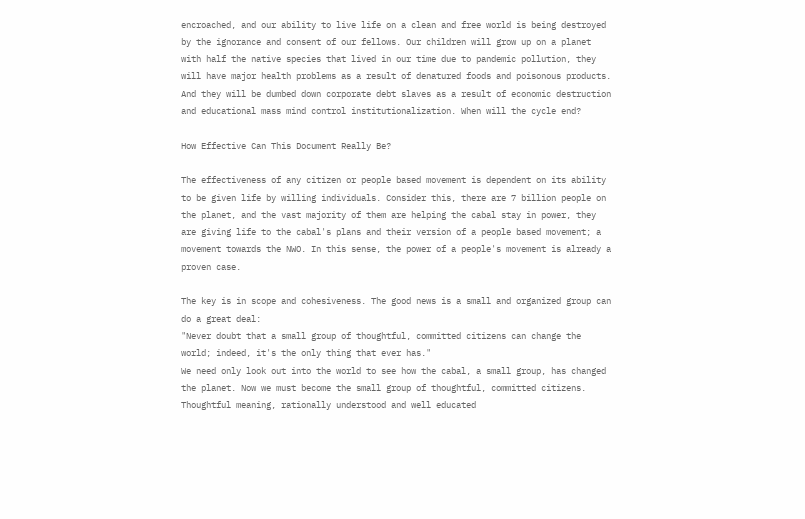encroached, and our ability to live life on a clean and free world is being destroyed by the ignorance and consent of our fellows. Our children will grow up on a planet with half the native species that lived in our time due to pandemic pollution, they will have major health problems as a result of denatured foods and poisonous products. And they will be dumbed down corporate debt slaves as a result of economic destruction and educational mass mind control institutionalization. When will the cycle end?

How Effective Can This Document Really Be?

The effectiveness of any citizen or people based movement is dependent on its ability to be given life by willing individuals. Consider this, there are 7 billion people on the planet, and the vast majority of them are helping the cabal stay in power, they are giving life to the cabal's plans and their version of a people based movement; a movement towards the NWO. In this sense, the power of a people's movement is already a proven case.

The key is in scope and cohesiveness. The good news is a small and organized group can do a great deal:
"Never doubt that a small group of thoughtful, committed citizens can change the world; indeed, it's the only thing that ever has."
We need only look out into the world to see how the cabal, a small group, has changed the planet. Now we must become the small group of thoughtful, committed citizens. Thoughtful meaning, rationally understood and well educated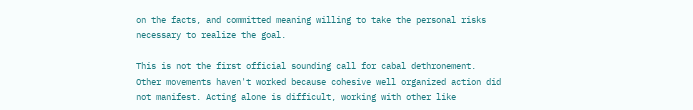on the facts, and committed meaning willing to take the personal risks necessary to realize the goal.

This is not the first official sounding call for cabal dethronement. Other movements haven't worked because cohesive well organized action did not manifest. Acting alone is difficult, working with other like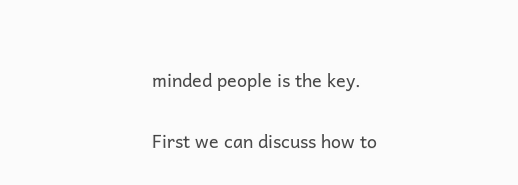minded people is the key.

First we can discuss how to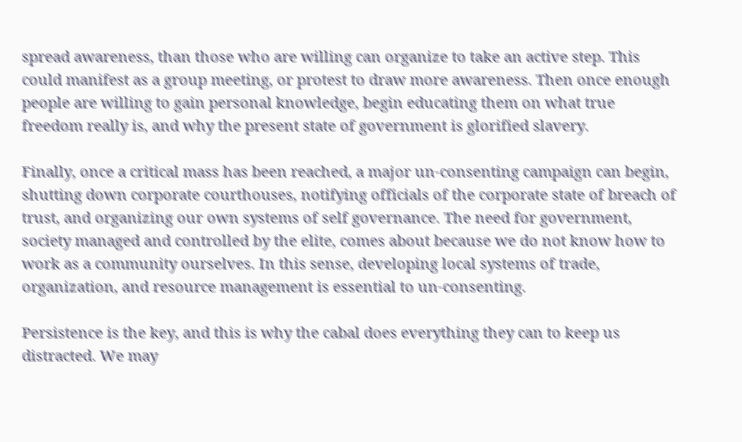spread awareness, than those who are willing can organize to take an active step. This could manifest as a group meeting, or protest to draw more awareness. Then once enough people are willing to gain personal knowledge, begin educating them on what true freedom really is, and why the present state of government is glorified slavery.

Finally, once a critical mass has been reached, a major un-consenting campaign can begin, shutting down corporate courthouses, notifying officials of the corporate state of breach of trust, and organizing our own systems of self governance. The need for government, society managed and controlled by the elite, comes about because we do not know how to work as a community ourselves. In this sense, developing local systems of trade, organization, and resource management is essential to un-consenting.

Persistence is the key, and this is why the cabal does everything they can to keep us distracted. We may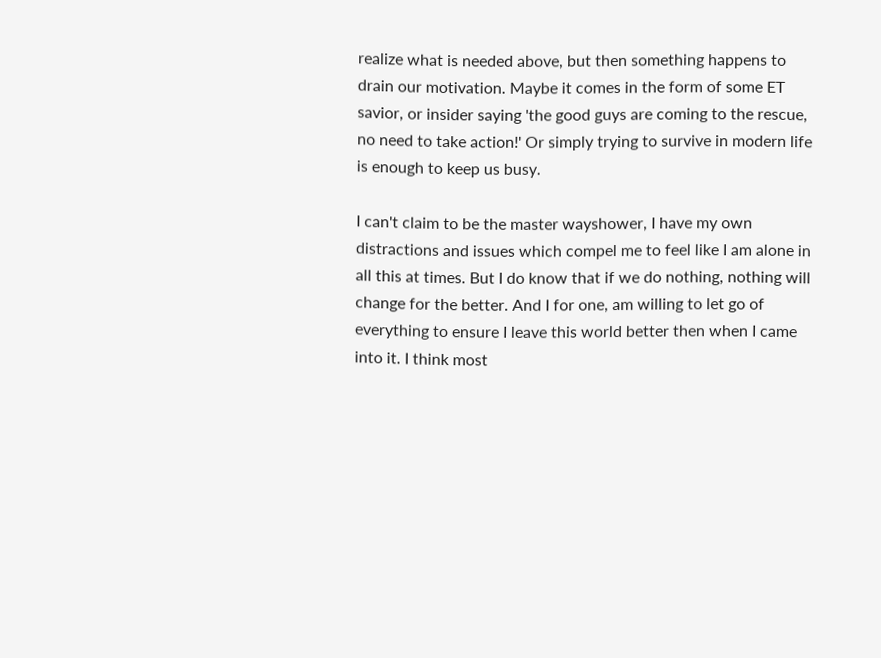realize what is needed above, but then something happens to drain our motivation. Maybe it comes in the form of some ET savior, or insider saying 'the good guys are coming to the rescue, no need to take action!' Or simply trying to survive in modern life is enough to keep us busy.

I can't claim to be the master wayshower, I have my own distractions and issues which compel me to feel like I am alone in all this at times. But I do know that if we do nothing, nothing will change for the better. And I for one, am willing to let go of everything to ensure I leave this world better then when I came into it. I think most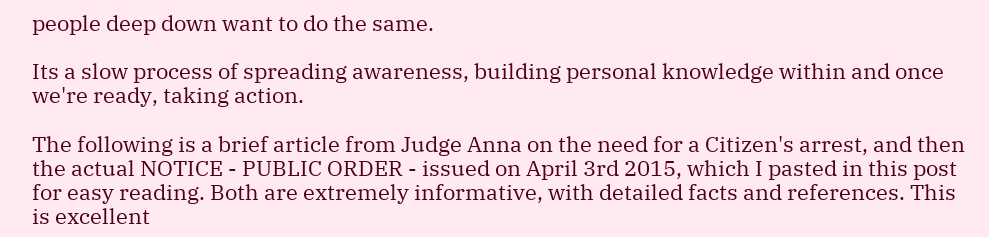people deep down want to do the same.

Its a slow process of spreading awareness, building personal knowledge within and once we're ready, taking action.

The following is a brief article from Judge Anna on the need for a Citizen's arrest, and then the actual NOTICE - PUBLIC ORDER - issued on April 3rd 2015, which I pasted in this post for easy reading. Both are extremely informative, with detailed facts and references. This is excellent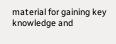material for gaining key knowledge and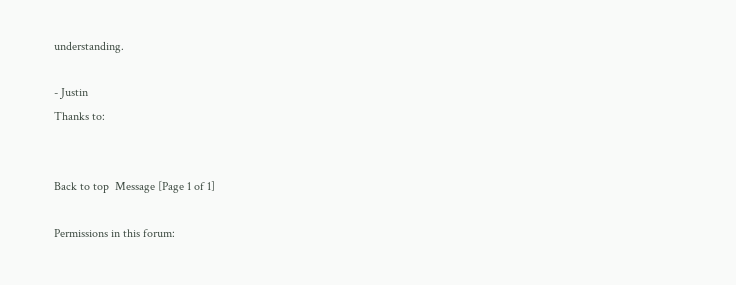understanding.

- Justin
Thanks to:


Back to top  Message [Page 1 of 1]

Permissions in this forum: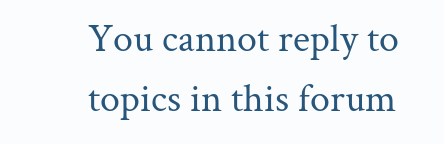You cannot reply to topics in this forum